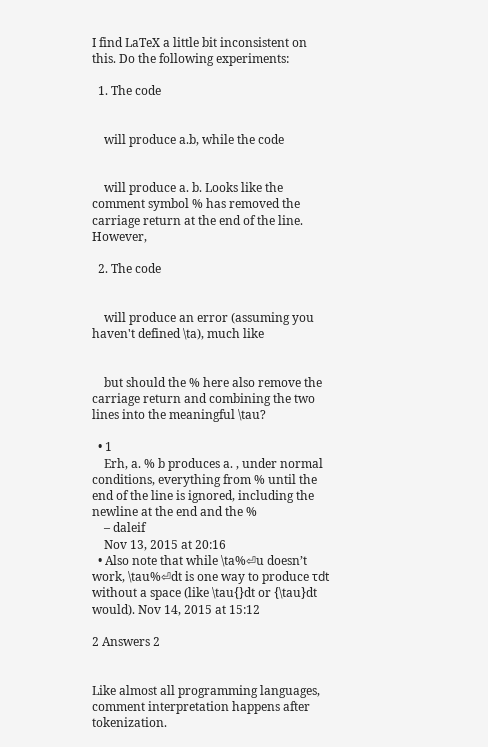I find LaTeX a little bit inconsistent on this. Do the following experiments:

  1. The code


    will produce a.b, while the code


    will produce a. b. Looks like the comment symbol % has removed the carriage return at the end of the line. However,

  2. The code


    will produce an error (assuming you haven't defined \ta), much like


    but should the % here also remove the carriage return and combining the two lines into the meaningful \tau?

  • 1
    Erh, a. % b produces a. , under normal conditions, everything from % until the end of the line is ignored, including the newline at the end and the %
    – daleif
    Nov 13, 2015 at 20:16
  • Also note that while \ta%⏎u doesn’t work, \tau%⏎dt is one way to produce τdt without a space (like \tau{}dt or {\tau}dt would). Nov 14, 2015 at 15:12

2 Answers 2


Like almost all programming languages, comment interpretation happens after tokenization.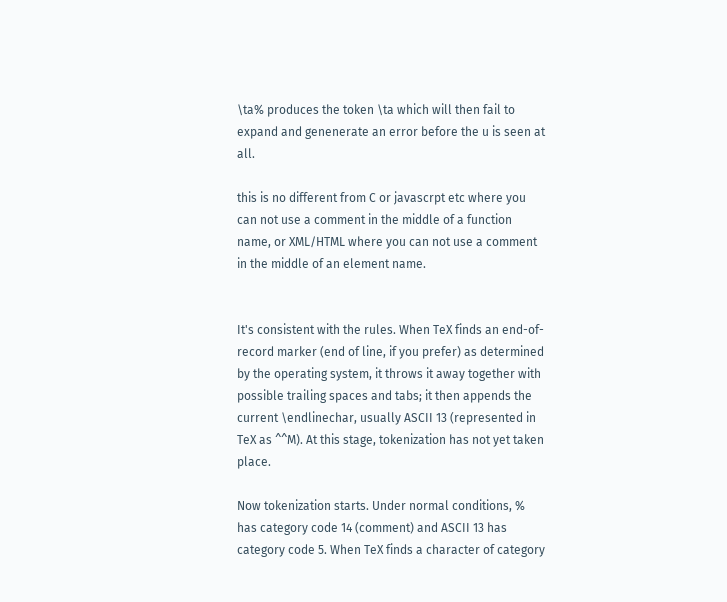\ta% produces the token \ta which will then fail to expand and genenerate an error before the u is seen at all.

this is no different from C or javascrpt etc where you can not use a comment in the middle of a function name, or XML/HTML where you can not use a comment in the middle of an element name.


It's consistent with the rules. When TeX finds an end-of-record marker (end of line, if you prefer) as determined by the operating system, it throws it away together with possible trailing spaces and tabs; it then appends the current \endlinechar, usually ASCII 13 (represented in TeX as ^^M). At this stage, tokenization has not yet taken place.

Now tokenization starts. Under normal conditions, % has category code 14 (comment) and ASCII 13 has category code 5. When TeX finds a character of category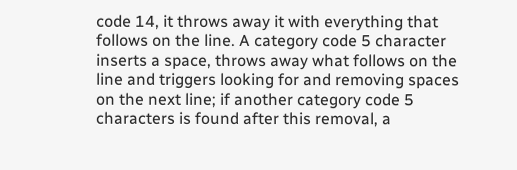code 14, it throws away it with everything that follows on the line. A category code 5 character inserts a space, throws away what follows on the line and triggers looking for and removing spaces on the next line; if another category code 5 characters is found after this removal, a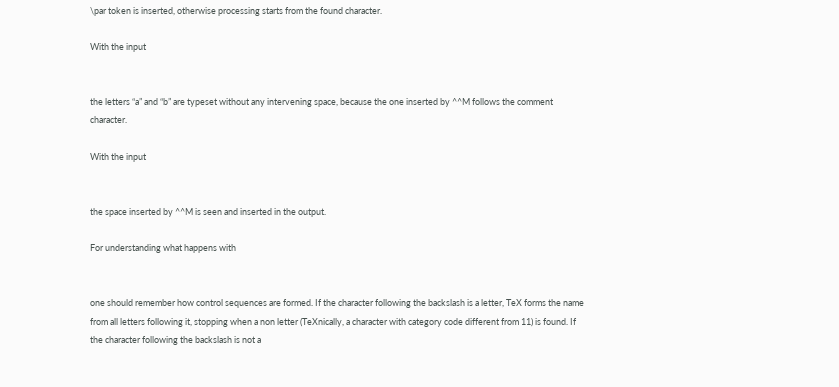\par token is inserted, otherwise processing starts from the found character.

With the input


the letters “a” and “b” are typeset without any intervening space, because the one inserted by ^^M follows the comment character.

With the input


the space inserted by ^^M is seen and inserted in the output.

For understanding what happens with


one should remember how control sequences are formed. If the character following the backslash is a letter, TeX forms the name from all letters following it, stopping when a non letter (TeXnically, a character with category code different from 11) is found. If the character following the backslash is not a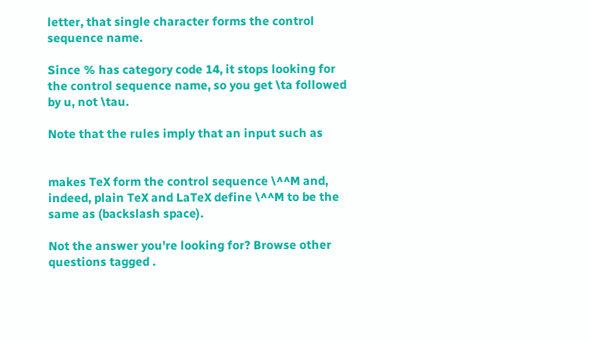letter, that single character forms the control sequence name.

Since % has category code 14, it stops looking for the control sequence name, so you get \ta followed by u, not \tau.

Note that the rules imply that an input such as


makes TeX form the control sequence \^^M and, indeed, plain TeX and LaTeX define \^^M to be the same as (backslash space).

Not the answer you're looking for? Browse other questions tagged .